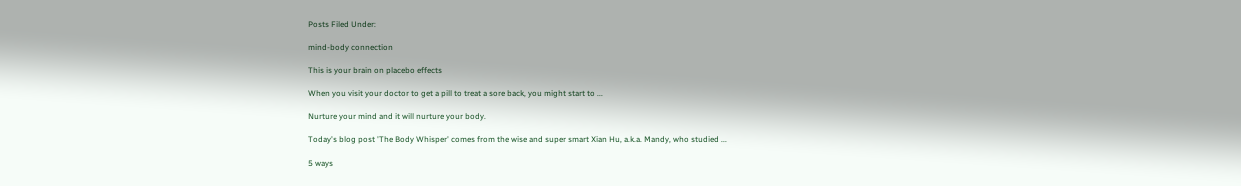Posts Filed Under:

mind-body connection

This is your brain on placebo effects

When you visit your doctor to get a pill to treat a sore back, you might start to ...

Nurture your mind and it will nurture your body.

Today's blog post 'The Body Whisper' comes from the wise and super smart Xian Hu, a.k.a. Mandy, who studied ...

5 ways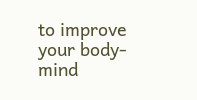to improve your body-mind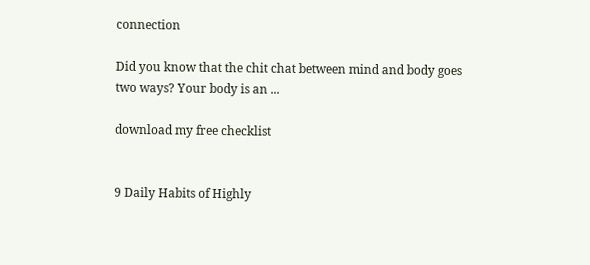connection

Did you know that the chit chat between mind and body goes two ways? Your body is an ...

download my free checklist


9 Daily Habits of Highly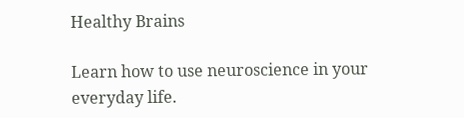Healthy Brains

Learn how to use neuroscience in your everyday life.